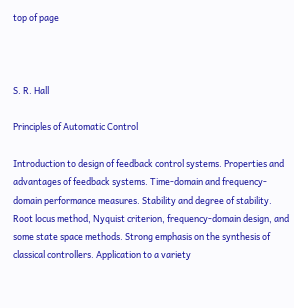top of page



S. R. Hall

Principles of Automatic Control

Introduction to design of feedback control systems. Properties and advantages of feedback systems. Time-domain and frequency-domain performance measures. Stability and degree of stability. Root locus method, Nyquist criterion, frequency-domain design, and some state space methods. Strong emphasis on the synthesis of classical controllers. Application to a variety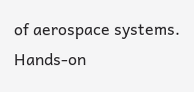of aerospace systems. Hands-on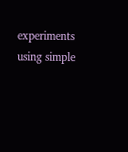experiments using simple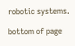robotic systems.

bottom of page